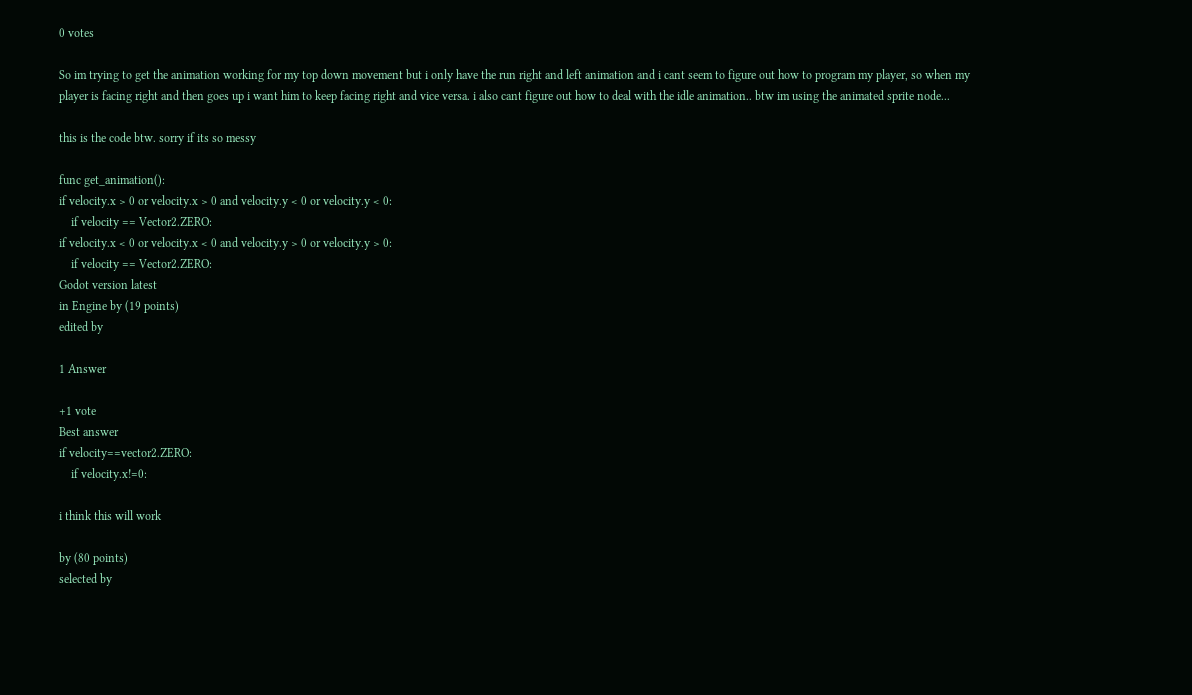0 votes

So im trying to get the animation working for my top down movement but i only have the run right and left animation and i cant seem to figure out how to program my player, so when my player is facing right and then goes up i want him to keep facing right and vice versa. i also cant figure out how to deal with the idle animation.. btw im using the animated sprite node...

this is the code btw. sorry if its so messy

func get_animation():
if velocity.x > 0 or velocity.x > 0 and velocity.y < 0 or velocity.y < 0:
    if velocity == Vector2.ZERO:
if velocity.x < 0 or velocity.x < 0 and velocity.y > 0 or velocity.y > 0:
    if velocity == Vector2.ZERO:
Godot version latest
in Engine by (19 points)
edited by

1 Answer

+1 vote
Best answer
if velocity==vector2.ZERO:
    if velocity.x!=0:

i think this will work

by (80 points)
selected by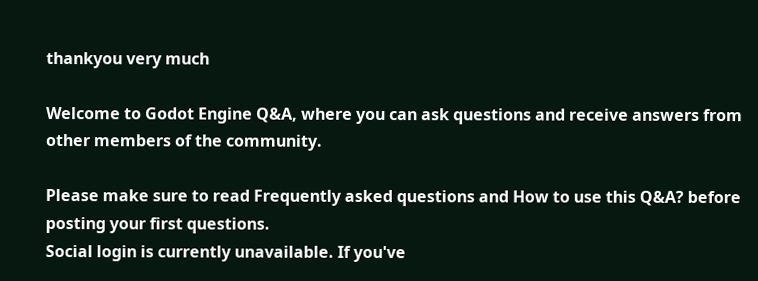thankyou very much

Welcome to Godot Engine Q&A, where you can ask questions and receive answers from other members of the community.

Please make sure to read Frequently asked questions and How to use this Q&A? before posting your first questions.
Social login is currently unavailable. If you've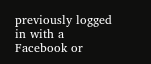previously logged in with a Facebook or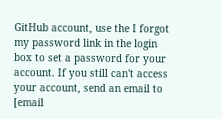GitHub account, use the I forgot my password link in the login box to set a password for your account. If you still can't access your account, send an email to [email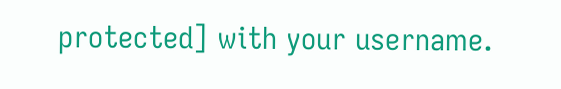protected] with your username.